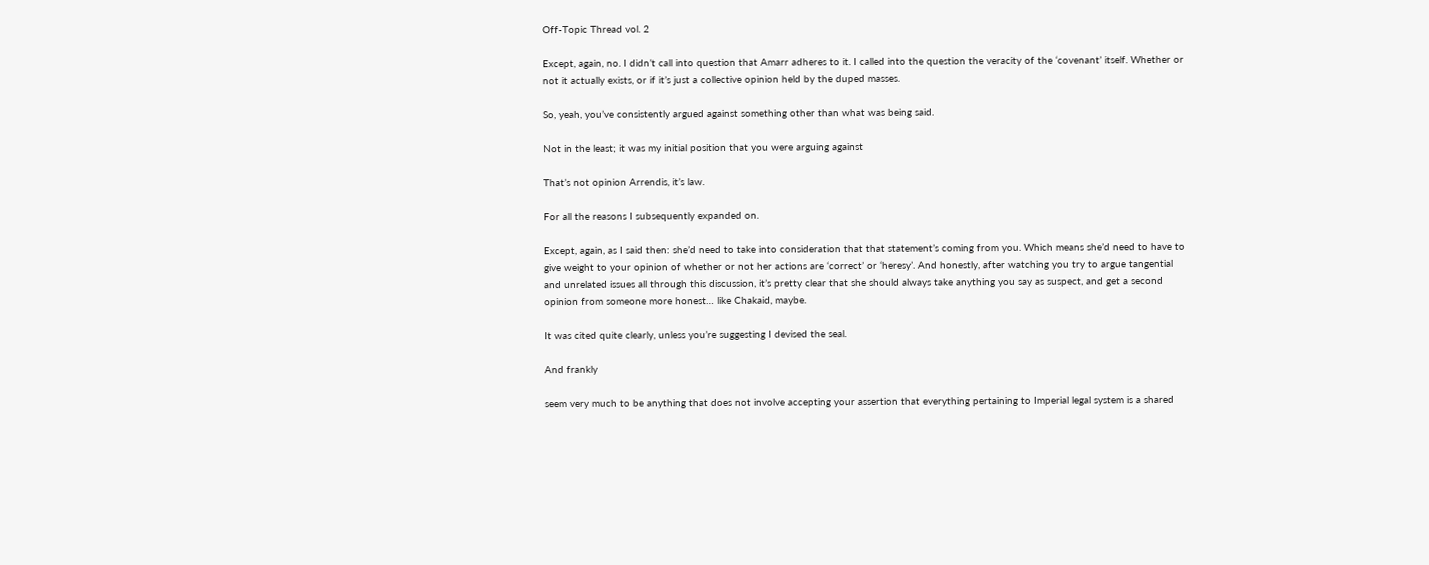Off-Topic Thread vol. 2

Except, again, no. I didn’t call into question that Amarr adheres to it. I called into the question the veracity of the ‘covenant’ itself. Whether or not it actually exists, or if it’s just a collective opinion held by the duped masses.

So, yeah, you’ve consistently argued against something other than what was being said.

Not in the least; it was my initial position that you were arguing against

That’s not opinion Arrendis, it’s law.

For all the reasons I subsequently expanded on.

Except, again, as I said then: she’d need to take into consideration that that statement’s coming from you. Which means she’d need to have to give weight to your opinion of whether or not her actions are ‘correct’ or ‘heresy’. And honestly, after watching you try to argue tangential and unrelated issues all through this discussion, it’s pretty clear that she should always take anything you say as suspect, and get a second opinion from someone more honest… like Chakaid, maybe.

It was cited quite clearly, unless you’re suggesting I devised the seal.

And frankly

seem very much to be anything that does not involve accepting your assertion that everything pertaining to Imperial legal system is a shared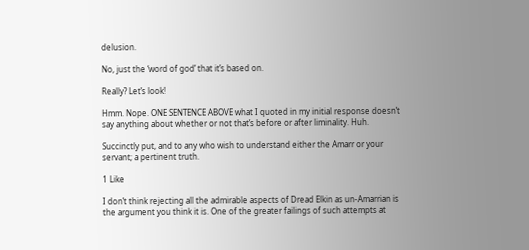delusion.

No, just the ‘word of god’ that it’s based on.

Really? Let’s look!

Hmm. Nope. ONE SENTENCE ABOVE what I quoted in my initial response doesn’t say anything about whether or not that’s before or after liminality. Huh.

Succinctly put, and to any who wish to understand either the Amarr or your servant; a pertinent truth.

1 Like

I don’t think rejecting all the admirable aspects of Dread Elkin as un-Amarrian is the argument you think it is. One of the greater failings of such attempts at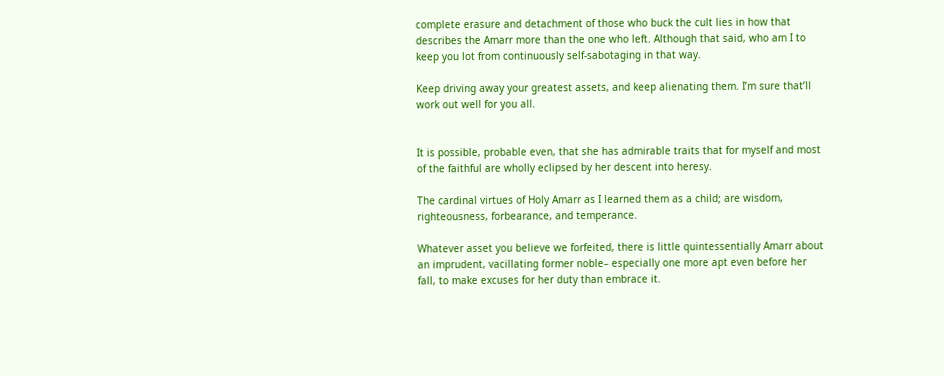complete erasure and detachment of those who buck the cult lies in how that describes the Amarr more than the one who left. Although that said, who am I to keep you lot from continuously self-sabotaging in that way.

Keep driving away your greatest assets, and keep alienating them. I’m sure that’ll work out well for you all.


It is possible, probable even, that she has admirable traits that for myself and most of the faithful are wholly eclipsed by her descent into heresy.

The cardinal virtues of Holy Amarr as I learned them as a child; are wisdom, righteousness, forbearance, and temperance.

Whatever asset you believe we forfeited, there is little quintessentially Amarr about an imprudent, vacillating former noble– especially one more apt even before her fall, to make excuses for her duty than embrace it.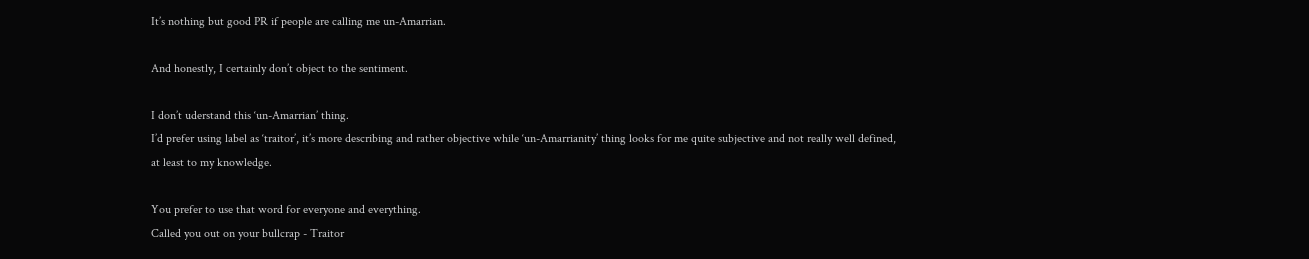It’s nothing but good PR if people are calling me un-Amarrian.

And honestly, I certainly don’t object to the sentiment.

I don’t uderstand this ‘un-Amarrian’ thing.
I’d prefer using label as ‘traitor’, it’s more describing and rather objective while ‘un-Amarrianity’ thing looks for me quite subjective and not really well defined, at least to my knowledge.

You prefer to use that word for everyone and everything.
Called you out on your bullcrap - Traitor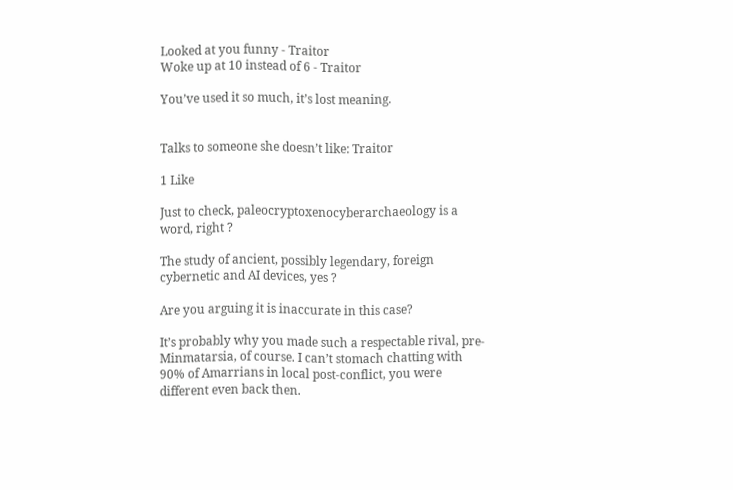Looked at you funny - Traitor
Woke up at 10 instead of 6 - Traitor

You’ve used it so much, it’s lost meaning.


Talks to someone she doesn’t like: Traitor

1 Like

Just to check, paleocryptoxenocyberarchaeology is a word, right ?

The study of ancient, possibly legendary, foreign cybernetic and AI devices, yes ?

Are you arguing it is inaccurate in this case?

It’s probably why you made such a respectable rival, pre-Minmatarsia, of course. I can’t stomach chatting with 90% of Amarrians in local post-conflict, you were different even back then.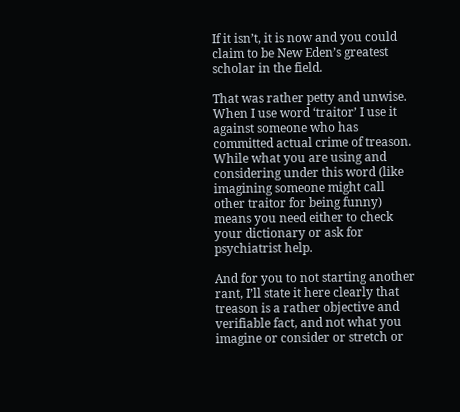If it isn’t, it is now and you could claim to be New Eden’s greatest scholar in the field.

That was rather petty and unwise.
When I use word ‘traitor’ I use it against someone who has committed actual crime of treason.
While what you are using and considering under this word (like imagining someone might call other traitor for being funny) means you need either to check your dictionary or ask for psychiatrist help.

And for you to not starting another rant, I’ll state it here clearly that treason is a rather objective and verifiable fact, and not what you imagine or consider or stretch or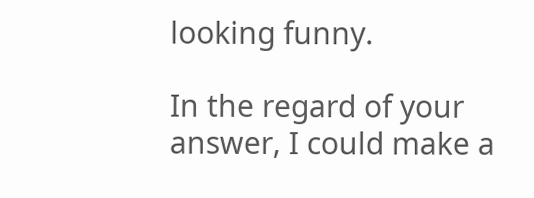looking funny.

In the regard of your answer, I could make a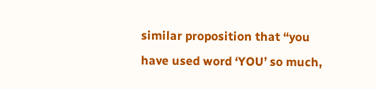similar proposition that “you have used word ‘YOU’ so much,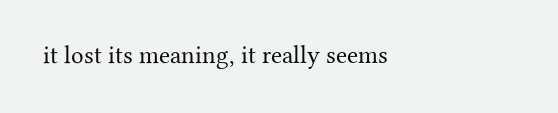it lost its meaning, it really seems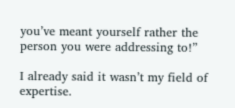you’ve meant yourself rather the person you were addressing to!”

I already said it wasn’t my field of expertise.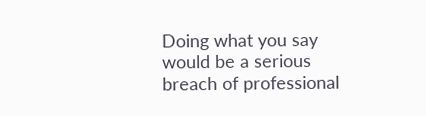Doing what you say would be a serious breach of professional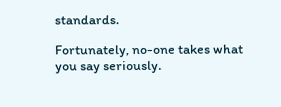standards.

Fortunately, no-one takes what you say seriously.